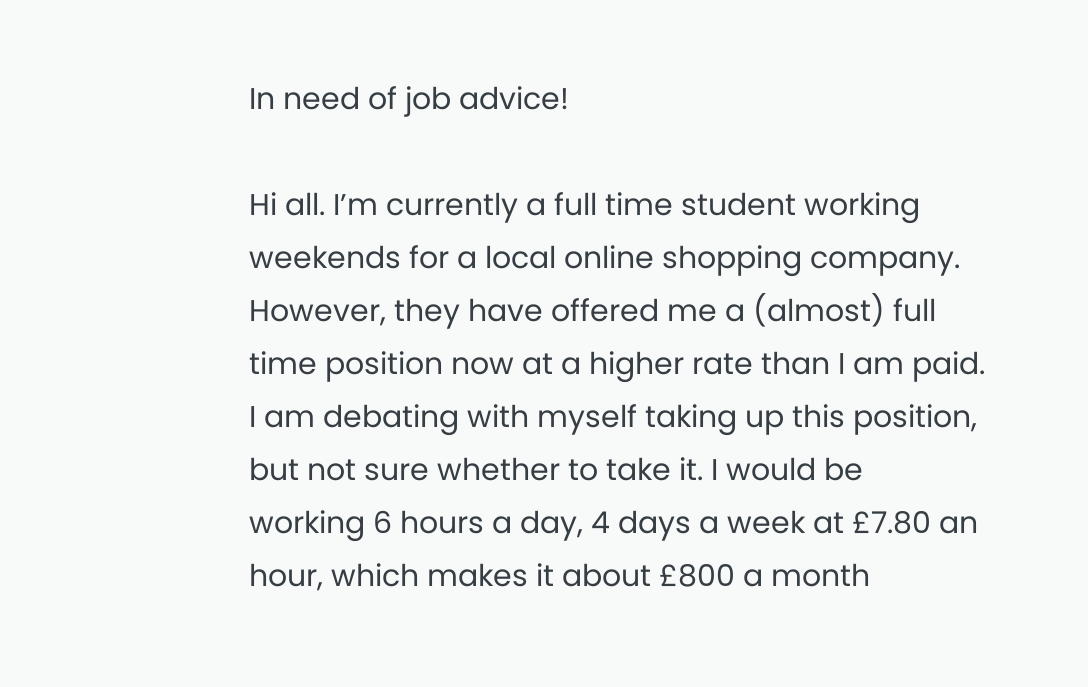In need of job advice!

Hi all. I’m currently a full time student working weekends for a local online shopping company. However, they have offered me a (almost) full time position now at a higher rate than I am paid. I am debating with myself taking up this position, but not sure whether to take it. I would be working 6 hours a day, 4 days a week at £7.80 an hour, which makes it about £800 a month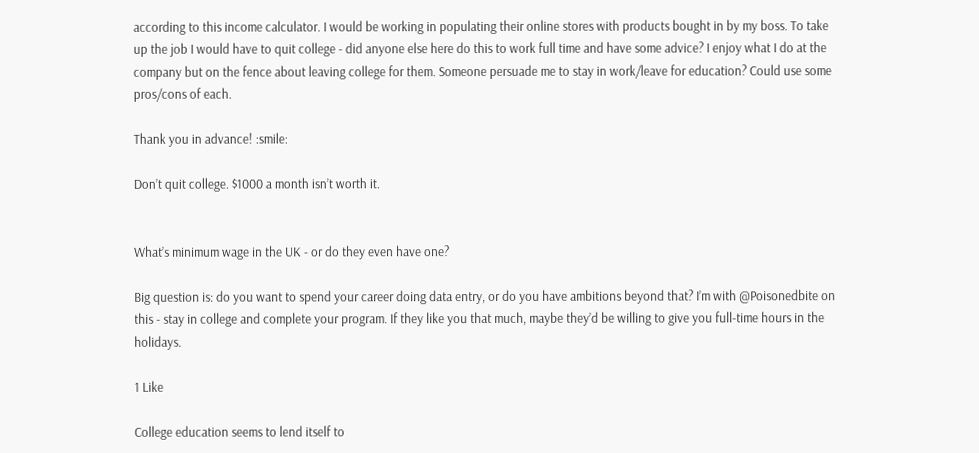according to this income calculator. I would be working in populating their online stores with products bought in by my boss. To take up the job I would have to quit college - did anyone else here do this to work full time and have some advice? I enjoy what I do at the company but on the fence about leaving college for them. Someone persuade me to stay in work/leave for education? Could use some pros/cons of each.

Thank you in advance! :smile:

Don’t quit college. $1000 a month isn’t worth it.


What’s minimum wage in the UK - or do they even have one?

Big question is: do you want to spend your career doing data entry, or do you have ambitions beyond that? I’m with @Poisonedbite on this - stay in college and complete your program. If they like you that much, maybe they’d be willing to give you full-time hours in the holidays.

1 Like

College education seems to lend itself to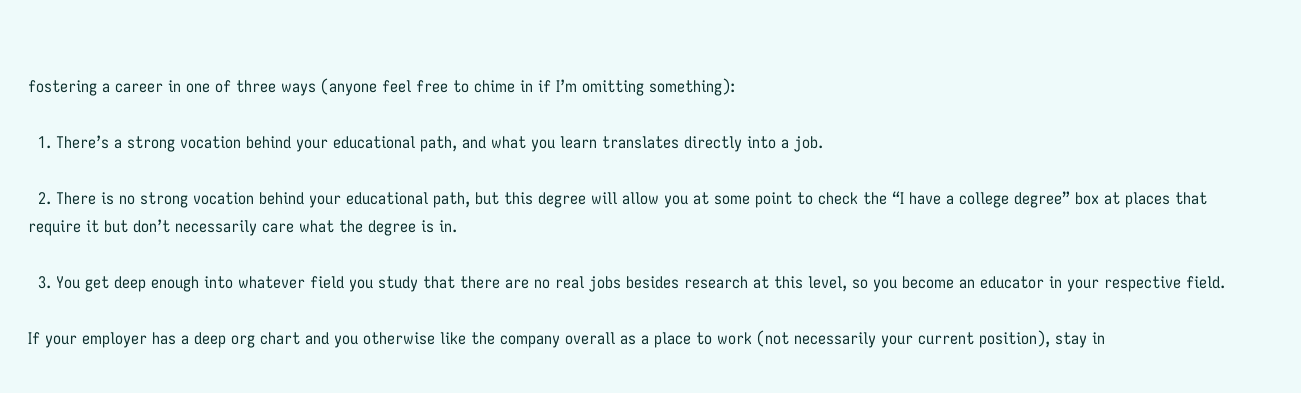fostering a career in one of three ways (anyone feel free to chime in if I’m omitting something):

  1. There’s a strong vocation behind your educational path, and what you learn translates directly into a job.

  2. There is no strong vocation behind your educational path, but this degree will allow you at some point to check the “I have a college degree” box at places that require it but don’t necessarily care what the degree is in.

  3. You get deep enough into whatever field you study that there are no real jobs besides research at this level, so you become an educator in your respective field.

If your employer has a deep org chart and you otherwise like the company overall as a place to work (not necessarily your current position), stay in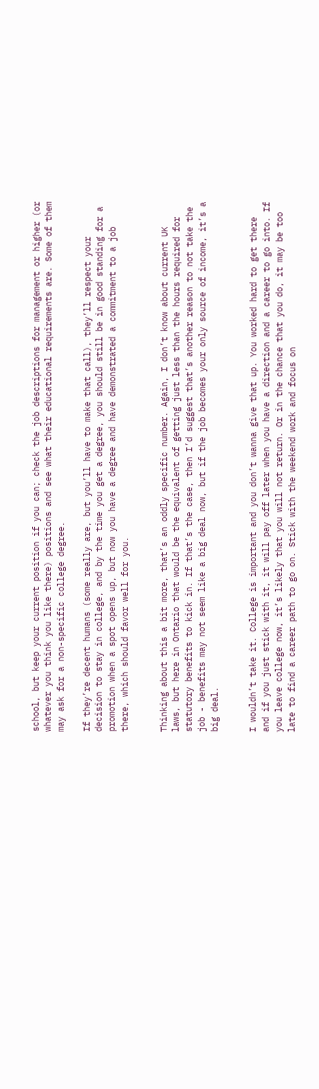school, but keep your current position if you can; check the job descriptions for management or higher (or whatever you think you like there) positions and see what their educational requirements are. Some of them may ask for a non-specific college degree.

If they’re decent humans (some really are, but you’ll have to make that call), they’ll respect your decision to stay in college, and by the time you get a degree, you should still be in good standing for a promotion when a spot opens up, but now you have a degree and have demonstrated a commitment to a job there, which should favor well for you.


Thinking about this a bit more, that’s an oddly specific number. Again, I don’t know about current UK laws, but here in Ontario that would be the equivalent of getting just less than the hours required for statutory benefits to kick in. If that’s the case, then I’d suggest that’s another reason to not take the job - benefits may not seem like a big deal now, but if the job becomes your only source of income, it’s a big deal.


I wouldn’t take it. College is important and you don’t wanna give that up. You worked hard to get there and if you just stick with it, it will pay off later when you have a direction and a career to go into. If you leave college now, it’s likely that you will not return. Or in the chance that you do, it may be too late to find a career path to go on. Stick with the weekend work and focus on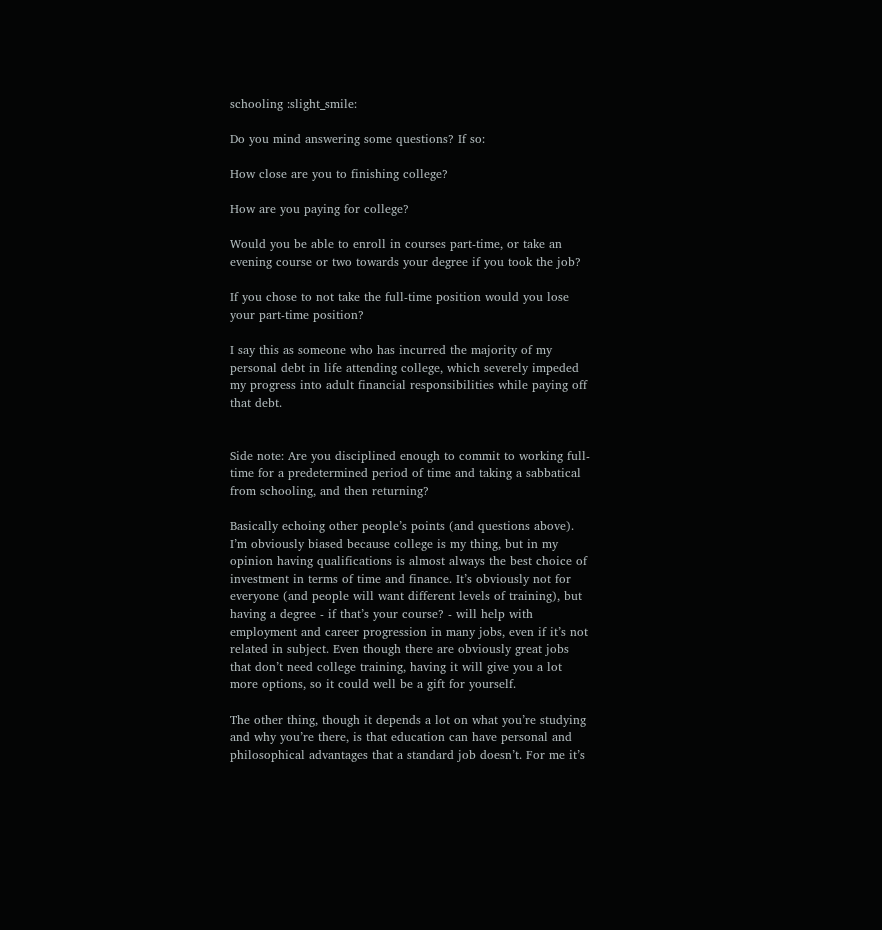schooling :slight_smile:

Do you mind answering some questions? If so:

How close are you to finishing college?

How are you paying for college?

Would you be able to enroll in courses part-time, or take an evening course or two towards your degree if you took the job?

If you chose to not take the full-time position would you lose your part-time position?

I say this as someone who has incurred the majority of my personal debt in life attending college, which severely impeded my progress into adult financial responsibilities while paying off that debt.


Side note: Are you disciplined enough to commit to working full-time for a predetermined period of time and taking a sabbatical from schooling, and then returning?

Basically echoing other people’s points (and questions above). I’m obviously biased because college is my thing, but in my opinion having qualifications is almost always the best choice of investment in terms of time and finance. It’s obviously not for everyone (and people will want different levels of training), but having a degree - if that’s your course? - will help with employment and career progression in many jobs, even if it’s not related in subject. Even though there are obviously great jobs that don’t need college training, having it will give you a lot more options, so it could well be a gift for yourself.

The other thing, though it depends a lot on what you’re studying and why you’re there, is that education can have personal and philosophical advantages that a standard job doesn’t. For me it’s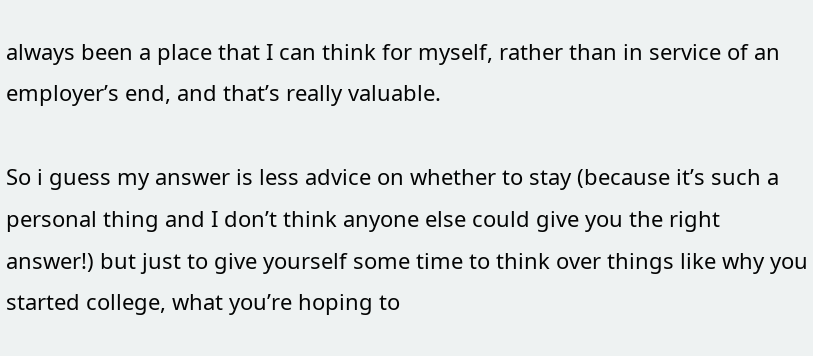always been a place that I can think for myself, rather than in service of an employer’s end, and that’s really valuable.

So i guess my answer is less advice on whether to stay (because it’s such a personal thing and I don’t think anyone else could give you the right answer!) but just to give yourself some time to think over things like why you started college, what you’re hoping to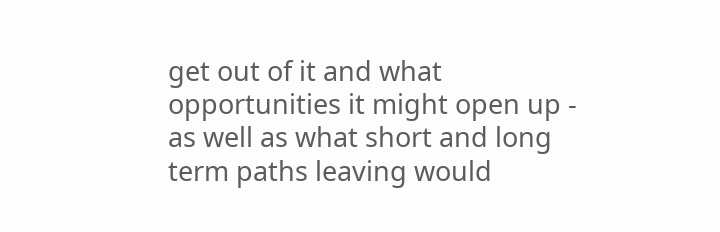get out of it and what opportunities it might open up - as well as what short and long term paths leaving would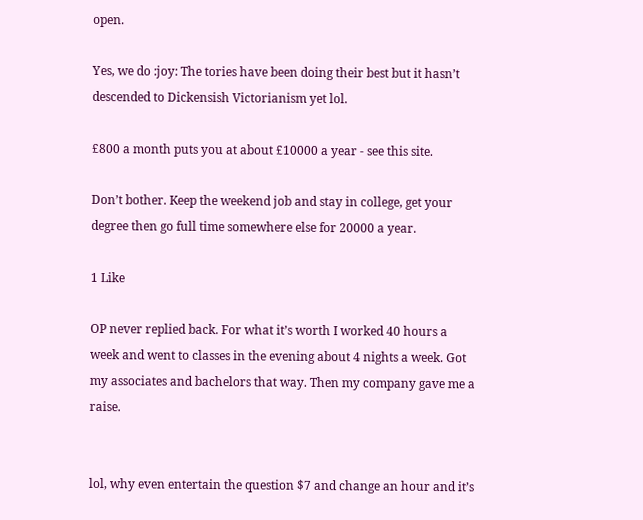open.

Yes, we do :joy: The tories have been doing their best but it hasn’t descended to Dickensish Victorianism yet lol.

£800 a month puts you at about £10000 a year - see this site.

Don’t bother. Keep the weekend job and stay in college, get your degree then go full time somewhere else for 20000 a year.

1 Like

OP never replied back. For what it’s worth I worked 40 hours a week and went to classes in the evening about 4 nights a week. Got my associates and bachelors that way. Then my company gave me a raise.


lol, why even entertain the question $7 and change an hour and it’s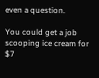even a question.

You could get a job scooping ice cream for $7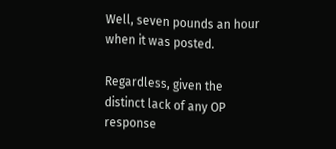Well, seven pounds an hour when it was posted.

Regardless, given the distinct lack of any OP response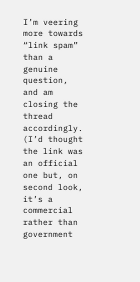I’m veering more towards “link spam” than a genuine question, and am closing the thread accordingly. (I’d thought the link was an official one but, on second look, it’s a commercial rather than government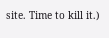site. Time to kill it.)